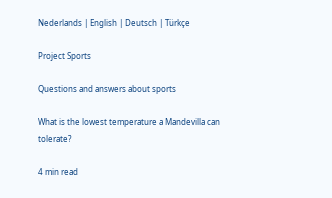Nederlands | English | Deutsch | Türkçe

Project Sports

Questions and answers about sports

What is the lowest temperature a Mandevilla can tolerate?

4 min read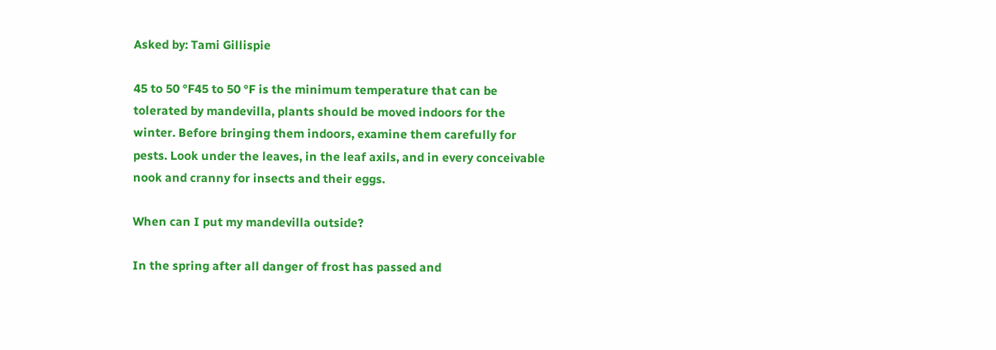Asked by: Tami Gillispie

45 to 50 °F45 to 50 °F is the minimum temperature that can be tolerated by mandevilla, plants should be moved indoors for the winter. Before bringing them indoors, examine them carefully for pests. Look under the leaves, in the leaf axils, and in every conceivable nook and cranny for insects and their eggs.

When can I put my mandevilla outside?

In the spring after all danger of frost has passed and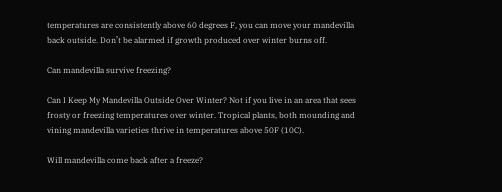temperatures are consistently above 60 degrees F, you can move your mandevilla back outside. Don’t be alarmed if growth produced over winter burns off.

Can mandevilla survive freezing?

Can I Keep My Mandevilla Outside Over Winter? Not if you live in an area that sees frosty or freezing temperatures over winter. Tropical plants, both mounding and vining mandevilla varieties thrive in temperatures above 50F (10C).

Will mandevilla come back after a freeze?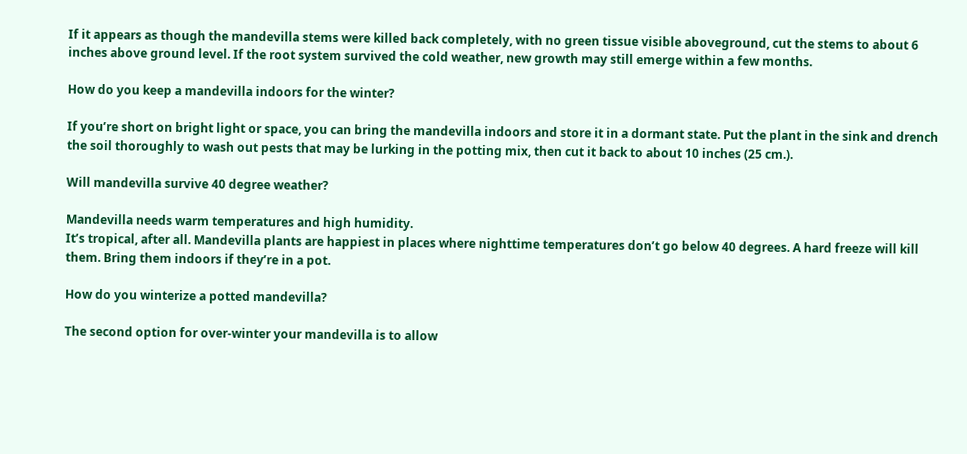If it appears as though the mandevilla stems were killed back completely, with no green tissue visible aboveground, cut the stems to about 6 inches above ground level. If the root system survived the cold weather, new growth may still emerge within a few months.

How do you keep a mandevilla indoors for the winter?

If you’re short on bright light or space, you can bring the mandevilla indoors and store it in a dormant state. Put the plant in the sink and drench the soil thoroughly to wash out pests that may be lurking in the potting mix, then cut it back to about 10 inches (25 cm.).

Will mandevilla survive 40 degree weather?

Mandevilla needs warm temperatures and high humidity.
It’s tropical, after all. Mandevilla plants are happiest in places where nighttime temperatures don’t go below 40 degrees. A hard freeze will kill them. Bring them indoors if they’re in a pot.

How do you winterize a potted mandevilla?

The second option for over-winter your mandevilla is to allow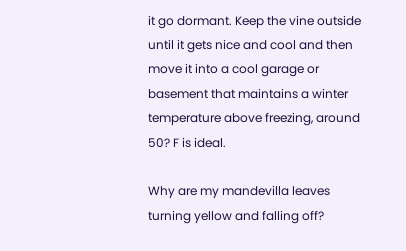it go dormant. Keep the vine outside until it gets nice and cool and then move it into a cool garage or basement that maintains a winter temperature above freezing, around 50? F is ideal.

Why are my mandevilla leaves turning yellow and falling off?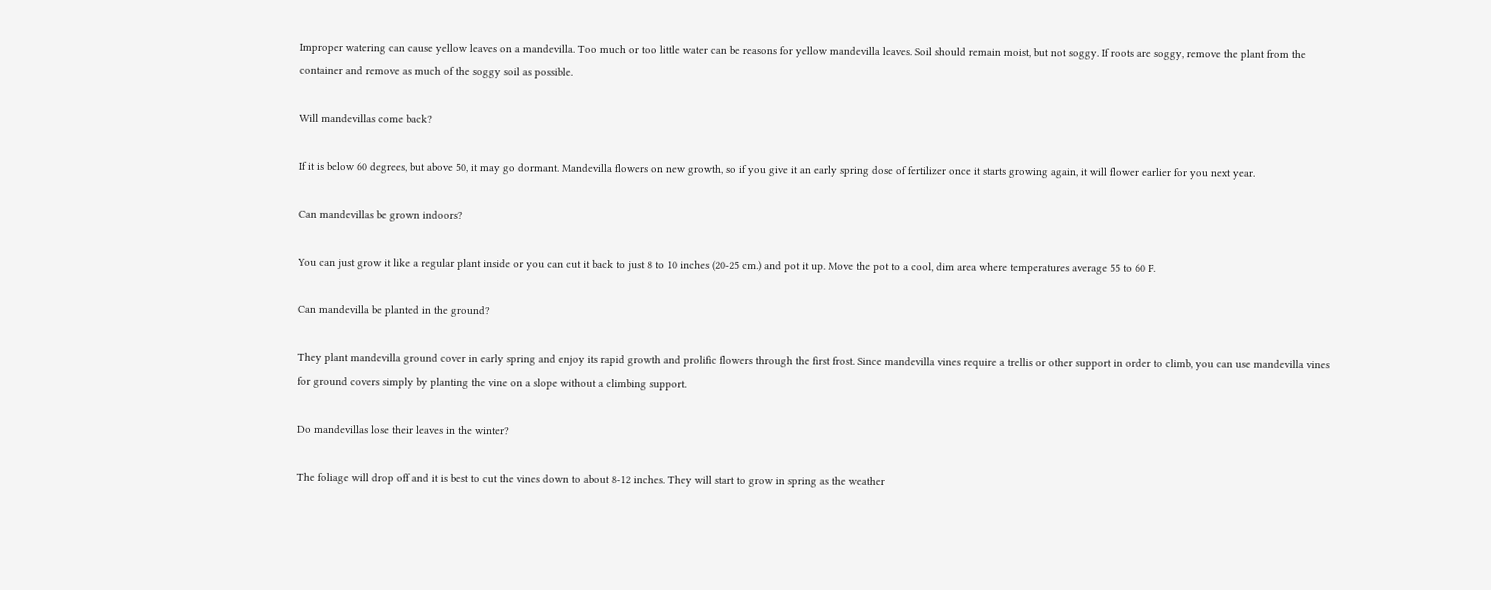Improper watering can cause yellow leaves on a mandevilla. Too much or too little water can be reasons for yellow mandevilla leaves. Soil should remain moist, but not soggy. If roots are soggy, remove the plant from the container and remove as much of the soggy soil as possible.

Will mandevillas come back?

If it is below 60 degrees, but above 50, it may go dormant. Mandevilla flowers on new growth, so if you give it an early spring dose of fertilizer once it starts growing again, it will flower earlier for you next year.

Can mandevillas be grown indoors?

You can just grow it like a regular plant inside or you can cut it back to just 8 to 10 inches (20-25 cm.) and pot it up. Move the pot to a cool, dim area where temperatures average 55 to 60 F.

Can mandevilla be planted in the ground?

They plant mandevilla ground cover in early spring and enjoy its rapid growth and prolific flowers through the first frost. Since mandevilla vines require a trellis or other support in order to climb, you can use mandevilla vines for ground covers simply by planting the vine on a slope without a climbing support.

Do mandevillas lose their leaves in the winter?

The foliage will drop off and it is best to cut the vines down to about 8-12 inches. They will start to grow in spring as the weather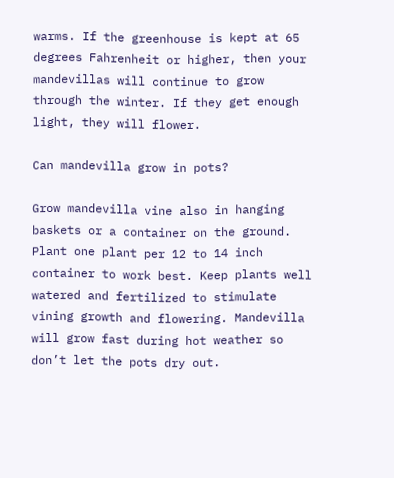warms. If the greenhouse is kept at 65 degrees Fahrenheit or higher, then your mandevillas will continue to grow through the winter. If they get enough light, they will flower.

Can mandevilla grow in pots?

Grow mandevilla vine also in hanging baskets or a container on the ground. Plant one plant per 12 to 14 inch container to work best. Keep plants well watered and fertilized to stimulate vining growth and flowering. Mandevilla will grow fast during hot weather so don’t let the pots dry out.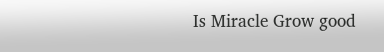Is Miracle Grow good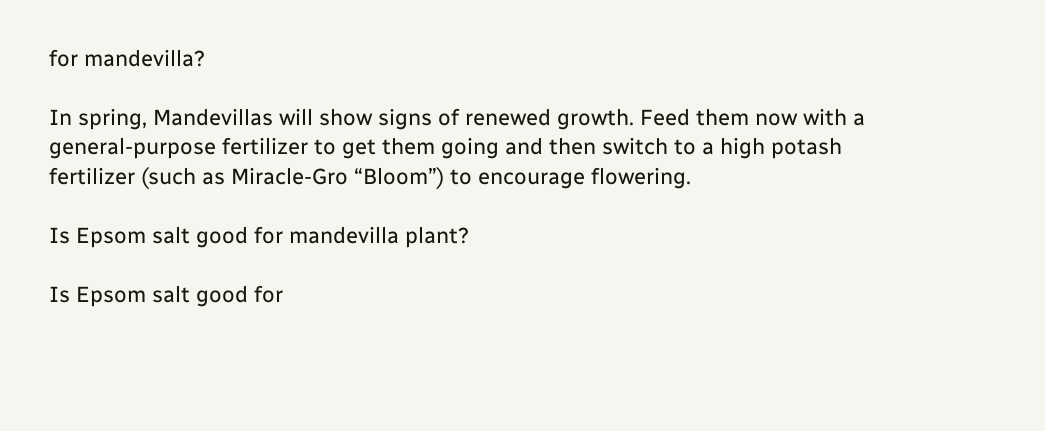for mandevilla?

In spring, Mandevillas will show signs of renewed growth. Feed them now with a general-purpose fertilizer to get them going and then switch to a high potash fertilizer (such as Miracle-Gro “Bloom”) to encourage flowering.

Is Epsom salt good for mandevilla plant?

Is Epsom salt good for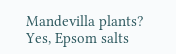Mandevilla plants? Yes, Epsom salts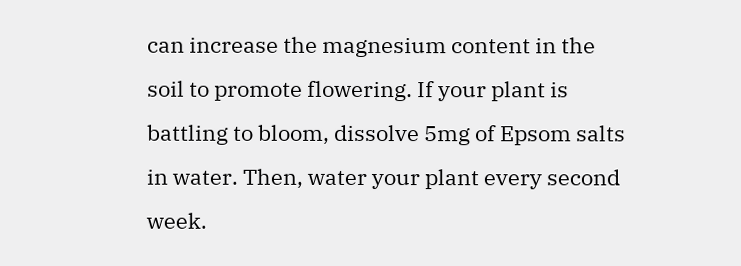can increase the magnesium content in the soil to promote flowering. If your plant is battling to bloom, dissolve 5mg of Epsom salts in water. Then, water your plant every second week.